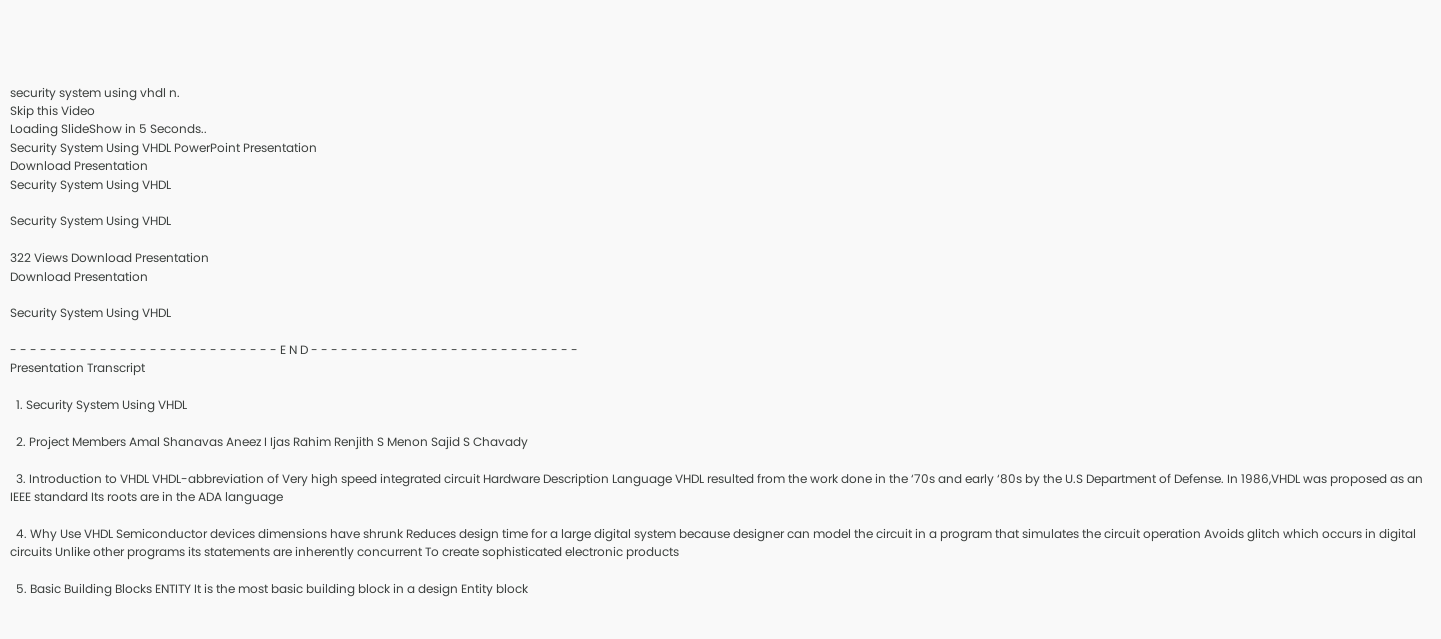security system using vhdl n.
Skip this Video
Loading SlideShow in 5 Seconds..
Security System Using VHDL PowerPoint Presentation
Download Presentation
Security System Using VHDL

Security System Using VHDL

322 Views Download Presentation
Download Presentation

Security System Using VHDL

- - - - - - - - - - - - - - - - - - - - - - - - - - - E N D - - - - - - - - - - - - - - - - - - - - - - - - - - -
Presentation Transcript

  1. Security System Using VHDL

  2. Project Members Amal Shanavas Aneez I Ijas Rahim Renjith S Menon Sajid S Chavady

  3. Introduction to VHDL VHDL-abbreviation of Very high speed integrated circuit Hardware Description Language VHDL resulted from the work done in the ‘70s and early ‘80s by the U.S Department of Defense. In 1986,VHDL was proposed as an IEEE standard Its roots are in the ADA language

  4. Why Use VHDL Semiconductor devices dimensions have shrunk Reduces design time for a large digital system because designer can model the circuit in a program that simulates the circuit operation Avoids glitch which occurs in digital circuits Unlike other programs its statements are inherently concurrent To create sophisticated electronic products

  5. Basic Building Blocks ENTITY It is the most basic building block in a design Entity block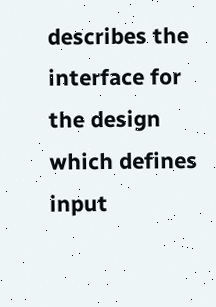describes the interface for the design which defines input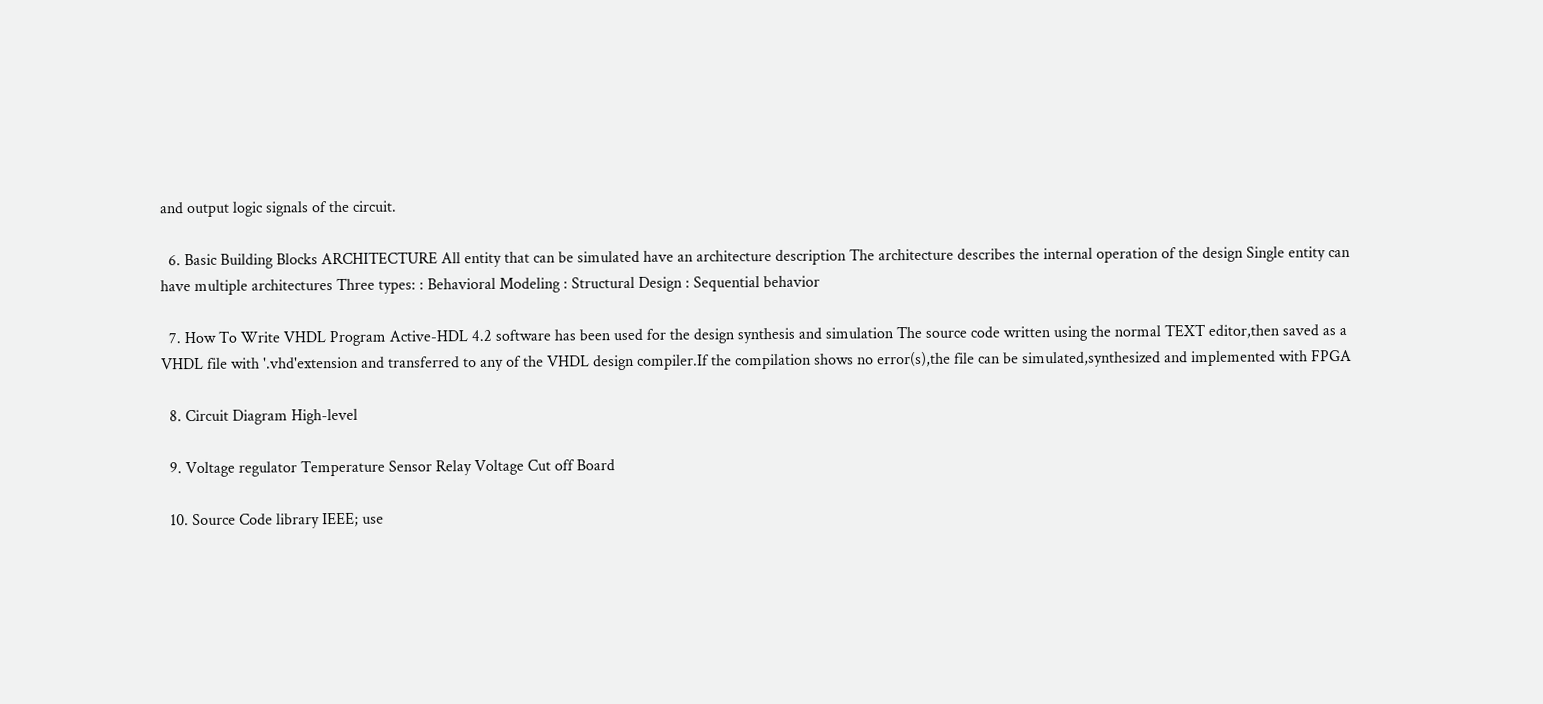and output logic signals of the circuit.

  6. Basic Building Blocks ARCHITECTURE All entity that can be simulated have an architecture description The architecture describes the internal operation of the design Single entity can have multiple architectures Three types: : Behavioral Modeling : Structural Design : Sequential behavior

  7. How To Write VHDL Program Active-HDL 4.2 software has been used for the design synthesis and simulation The source code written using the normal TEXT editor,then saved as a VHDL file with '.vhd'extension and transferred to any of the VHDL design compiler.If the compilation shows no error(s),the file can be simulated,synthesized and implemented with FPGA

  8. Circuit Diagram High-level

  9. Voltage regulator Temperature Sensor Relay Voltage Cut off Board

  10. Source Code library IEEE; use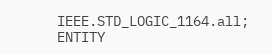IEEE.STD_LOGIC_1164.all; ENTITY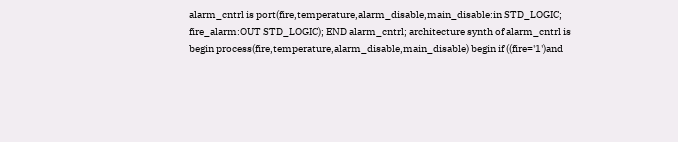alarm_cntrl is port(fire,temperature,alarm_disable,main_disable:in STD_LOGIC; fire_alarm:OUT STD_LOGIC); END alarm_cntrl; architecture synth of alarm_cntrl is begin process(fire,temperature,alarm_disable,main_disable) begin if ((fire='1')and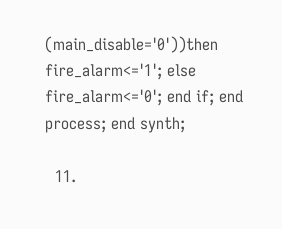(main_disable='0'))then fire_alarm<='1'; else fire_alarm<='0'; end if; end process; end synth;

  11.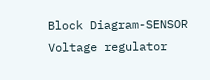Block Diagram-SENSOR Voltage regulator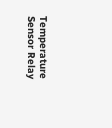Temperature Sensor Relay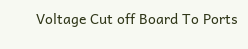Voltage Cut off Board To Ports